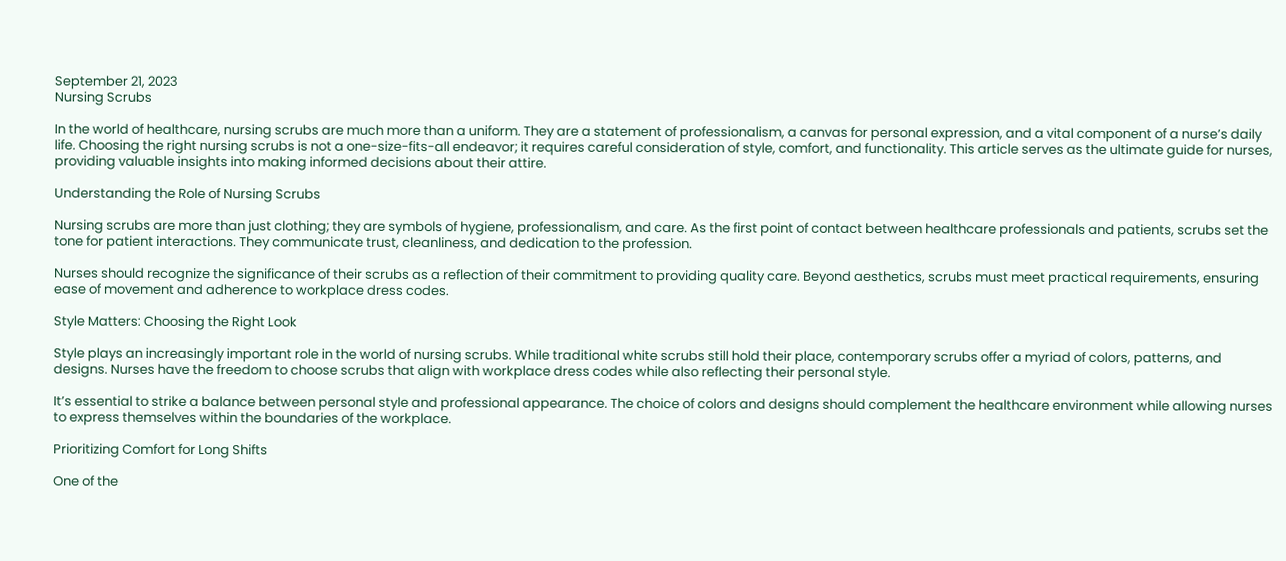September 21, 2023
Nursing Scrubs

In the world of healthcare, nursing scrubs are much more than a uniform. They are a statement of professionalism, a canvas for personal expression, and a vital component of a nurse’s daily life. Choosing the right nursing scrubs is not a one-size-fits-all endeavor; it requires careful consideration of style, comfort, and functionality. This article serves as the ultimate guide for nurses, providing valuable insights into making informed decisions about their attire.

Understanding the Role of Nursing Scrubs

Nursing scrubs are more than just clothing; they are symbols of hygiene, professionalism, and care. As the first point of contact between healthcare professionals and patients, scrubs set the tone for patient interactions. They communicate trust, cleanliness, and dedication to the profession.

Nurses should recognize the significance of their scrubs as a reflection of their commitment to providing quality care. Beyond aesthetics, scrubs must meet practical requirements, ensuring ease of movement and adherence to workplace dress codes.

Style Matters: Choosing the Right Look

Style plays an increasingly important role in the world of nursing scrubs. While traditional white scrubs still hold their place, contemporary scrubs offer a myriad of colors, patterns, and designs. Nurses have the freedom to choose scrubs that align with workplace dress codes while also reflecting their personal style.

It’s essential to strike a balance between personal style and professional appearance. The choice of colors and designs should complement the healthcare environment while allowing nurses to express themselves within the boundaries of the workplace.

Prioritizing Comfort for Long Shifts

One of the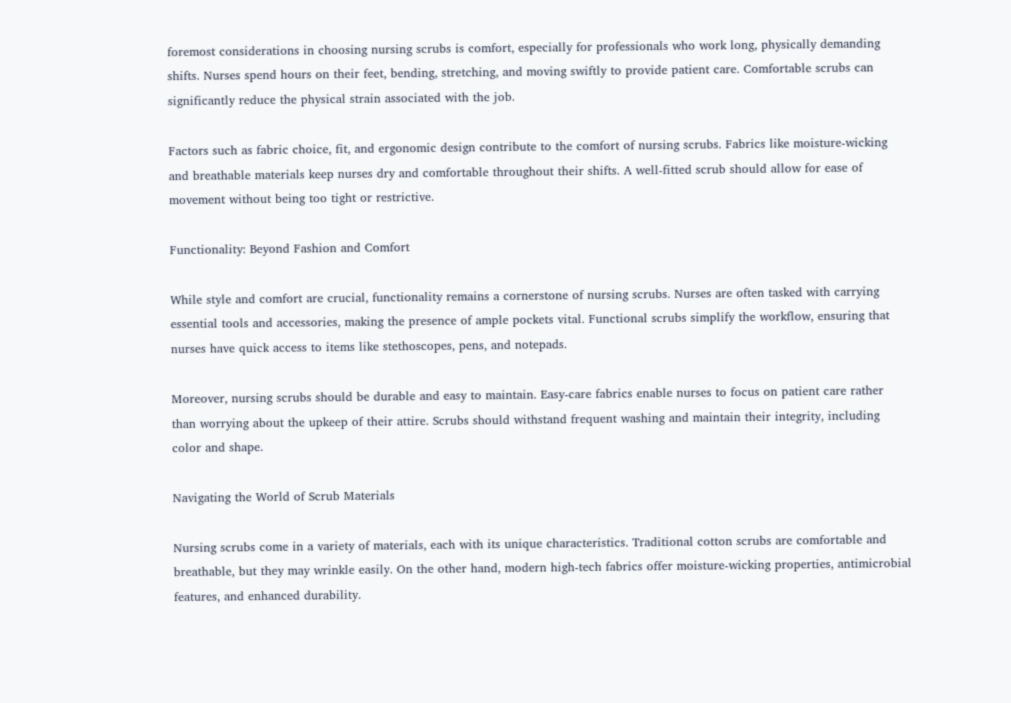foremost considerations in choosing nursing scrubs is comfort, especially for professionals who work long, physically demanding shifts. Nurses spend hours on their feet, bending, stretching, and moving swiftly to provide patient care. Comfortable scrubs can significantly reduce the physical strain associated with the job.

Factors such as fabric choice, fit, and ergonomic design contribute to the comfort of nursing scrubs. Fabrics like moisture-wicking and breathable materials keep nurses dry and comfortable throughout their shifts. A well-fitted scrub should allow for ease of movement without being too tight or restrictive.

Functionality: Beyond Fashion and Comfort

While style and comfort are crucial, functionality remains a cornerstone of nursing scrubs. Nurses are often tasked with carrying essential tools and accessories, making the presence of ample pockets vital. Functional scrubs simplify the workflow, ensuring that nurses have quick access to items like stethoscopes, pens, and notepads.

Moreover, nursing scrubs should be durable and easy to maintain. Easy-care fabrics enable nurses to focus on patient care rather than worrying about the upkeep of their attire. Scrubs should withstand frequent washing and maintain their integrity, including color and shape.

Navigating the World of Scrub Materials

Nursing scrubs come in a variety of materials, each with its unique characteristics. Traditional cotton scrubs are comfortable and breathable, but they may wrinkle easily. On the other hand, modern high-tech fabrics offer moisture-wicking properties, antimicrobial features, and enhanced durability.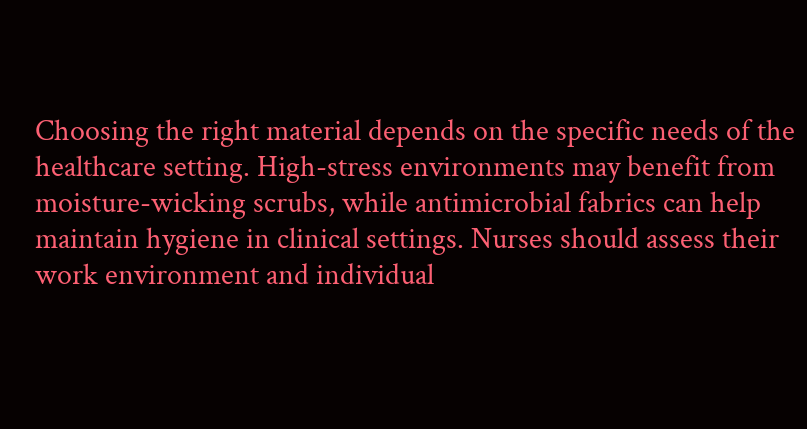Choosing the right material depends on the specific needs of the healthcare setting. High-stress environments may benefit from moisture-wicking scrubs, while antimicrobial fabrics can help maintain hygiene in clinical settings. Nurses should assess their work environment and individual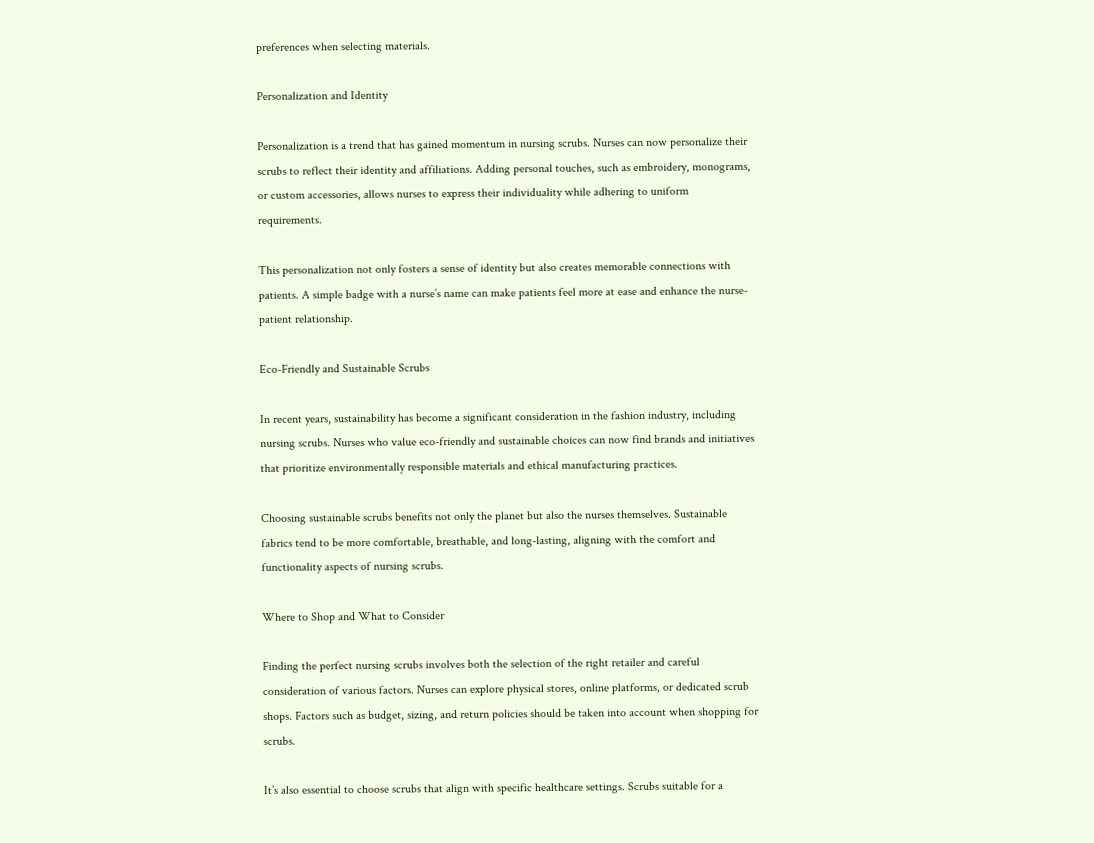preferences when selecting materials.

Personalization and Identity

Personalization is a trend that has gained momentum in nursing scrubs. Nurses can now personalize their scrubs to reflect their identity and affiliations. Adding personal touches, such as embroidery, monograms, or custom accessories, allows nurses to express their individuality while adhering to uniform requirements.

This personalization not only fosters a sense of identity but also creates memorable connections with patients. A simple badge with a nurse’s name can make patients feel more at ease and enhance the nurse-patient relationship.

Eco-Friendly and Sustainable Scrubs

In recent years, sustainability has become a significant consideration in the fashion industry, including nursing scrubs. Nurses who value eco-friendly and sustainable choices can now find brands and initiatives that prioritize environmentally responsible materials and ethical manufacturing practices.

Choosing sustainable scrubs benefits not only the planet but also the nurses themselves. Sustainable fabrics tend to be more comfortable, breathable, and long-lasting, aligning with the comfort and functionality aspects of nursing scrubs.

Where to Shop and What to Consider

Finding the perfect nursing scrubs involves both the selection of the right retailer and careful consideration of various factors. Nurses can explore physical stores, online platforms, or dedicated scrub shops. Factors such as budget, sizing, and return policies should be taken into account when shopping for scrubs.

It’s also essential to choose scrubs that align with specific healthcare settings. Scrubs suitable for a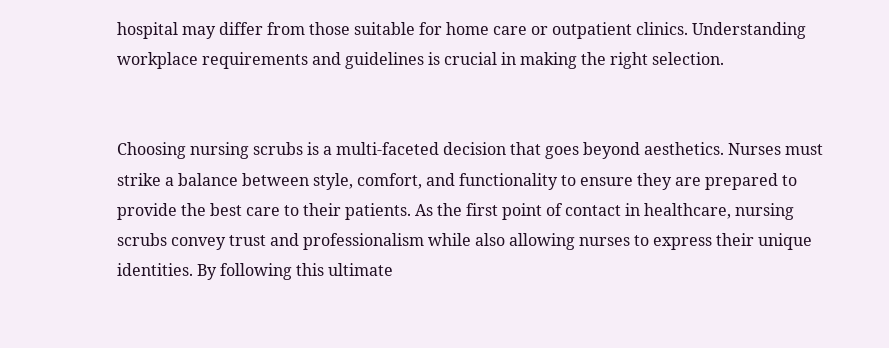hospital may differ from those suitable for home care or outpatient clinics. Understanding workplace requirements and guidelines is crucial in making the right selection.


Choosing nursing scrubs is a multi-faceted decision that goes beyond aesthetics. Nurses must strike a balance between style, comfort, and functionality to ensure they are prepared to provide the best care to their patients. As the first point of contact in healthcare, nursing scrubs convey trust and professionalism while also allowing nurses to express their unique identities. By following this ultimate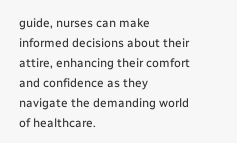guide, nurses can make informed decisions about their attire, enhancing their comfort and confidence as they navigate the demanding world of healthcare.